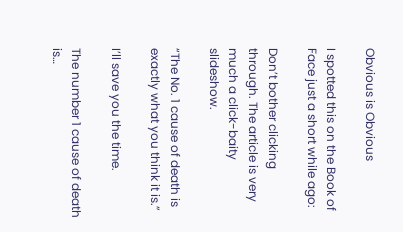Obvious is Obvious

I spotted this on the Book of Face just a short while ago:

Don’t bother clicking through. The article is very much a click-baity slideshow.

“The No. 1 cause of death is exactly what you think it is.”

I’ll save you the time.

The number 1 cause of death is…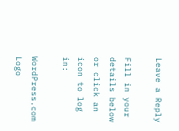Leave a Reply

Fill in your details below or click an icon to log in:

WordPress.com Logo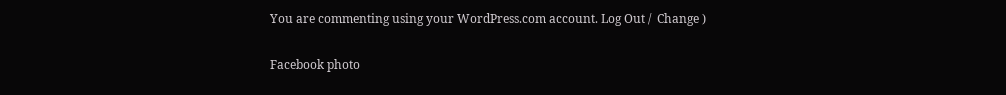You are commenting using your WordPress.com account. Log Out /  Change )

Facebook photo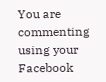You are commenting using your Facebook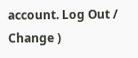account. Log Out /  Change )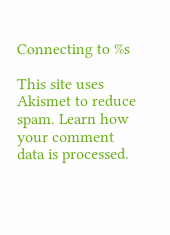Connecting to %s

This site uses Akismet to reduce spam. Learn how your comment data is processed.